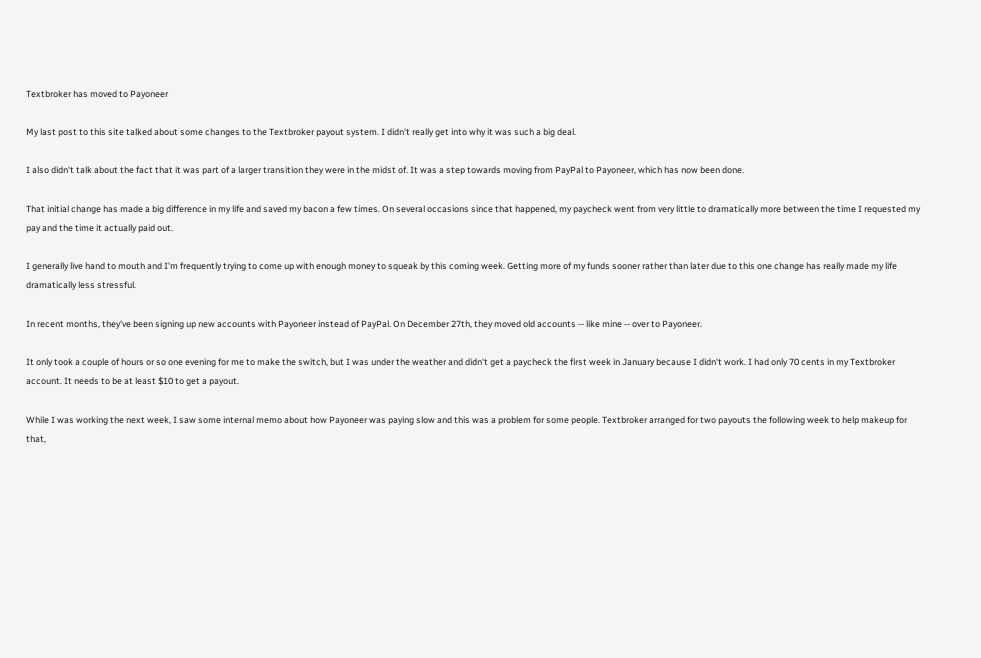Textbroker has moved to Payoneer

My last post to this site talked about some changes to the Textbroker payout system. I didn't really get into why it was such a big deal.

I also didn't talk about the fact that it was part of a larger transition they were in the midst of. It was a step towards moving from PayPal to Payoneer, which has now been done.

That initial change has made a big difference in my life and saved my bacon a few times. On several occasions since that happened, my paycheck went from very little to dramatically more between the time I requested my pay and the time it actually paid out.

I generally live hand to mouth and I'm frequently trying to come up with enough money to squeak by this coming week. Getting more of my funds sooner rather than later due to this one change has really made my life dramatically less stressful.

In recent months, they've been signing up new accounts with Payoneer instead of PayPal. On December 27th, they moved old accounts -- like mine -- over to Payoneer.

It only took a couple of hours or so one evening for me to make the switch, but I was under the weather and didn't get a paycheck the first week in January because I didn't work. I had only 70 cents in my Textbroker account. It needs to be at least $10 to get a payout.

While I was working the next week, I saw some internal memo about how Payoneer was paying slow and this was a problem for some people. Textbroker arranged for two payouts the following week to help makeup for that,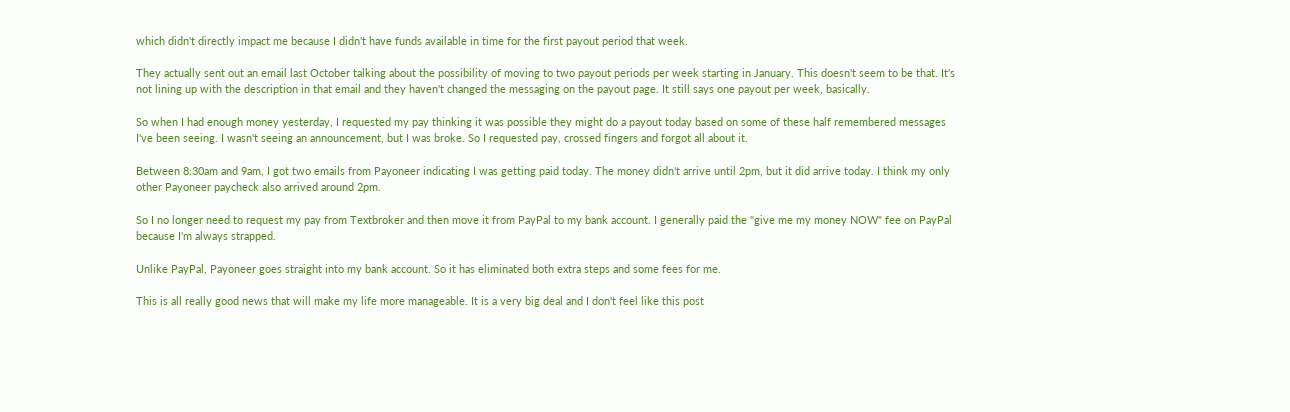which didn't directly impact me because I didn't have funds available in time for the first payout period that week.

They actually sent out an email last October talking about the possibility of moving to two payout periods per week starting in January. This doesn't seem to be that. It's not lining up with the description in that email and they haven't changed the messaging on the payout page. It still says one payout per week, basically.

So when I had enough money yesterday, I requested my pay thinking it was possible they might do a payout today based on some of these half remembered messages I've been seeing. I wasn't seeing an announcement, but I was broke. So I requested pay, crossed fingers and forgot all about it.

Between 8:30am and 9am, I got two emails from Payoneer indicating I was getting paid today. The money didn't arrive until 2pm, but it did arrive today. I think my only other Payoneer paycheck also arrived around 2pm.

So I no longer need to request my pay from Textbroker and then move it from PayPal to my bank account. I generally paid the "give me my money NOW" fee on PayPal because I'm always strapped.

Unlike PayPal, Payoneer goes straight into my bank account. So it has eliminated both extra steps and some fees for me.

This is all really good news that will make my life more manageable. It is a very big deal and I don't feel like this post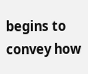begins to convey how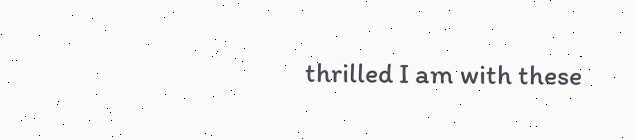thrilled I am with these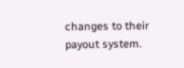changes to their payout system.